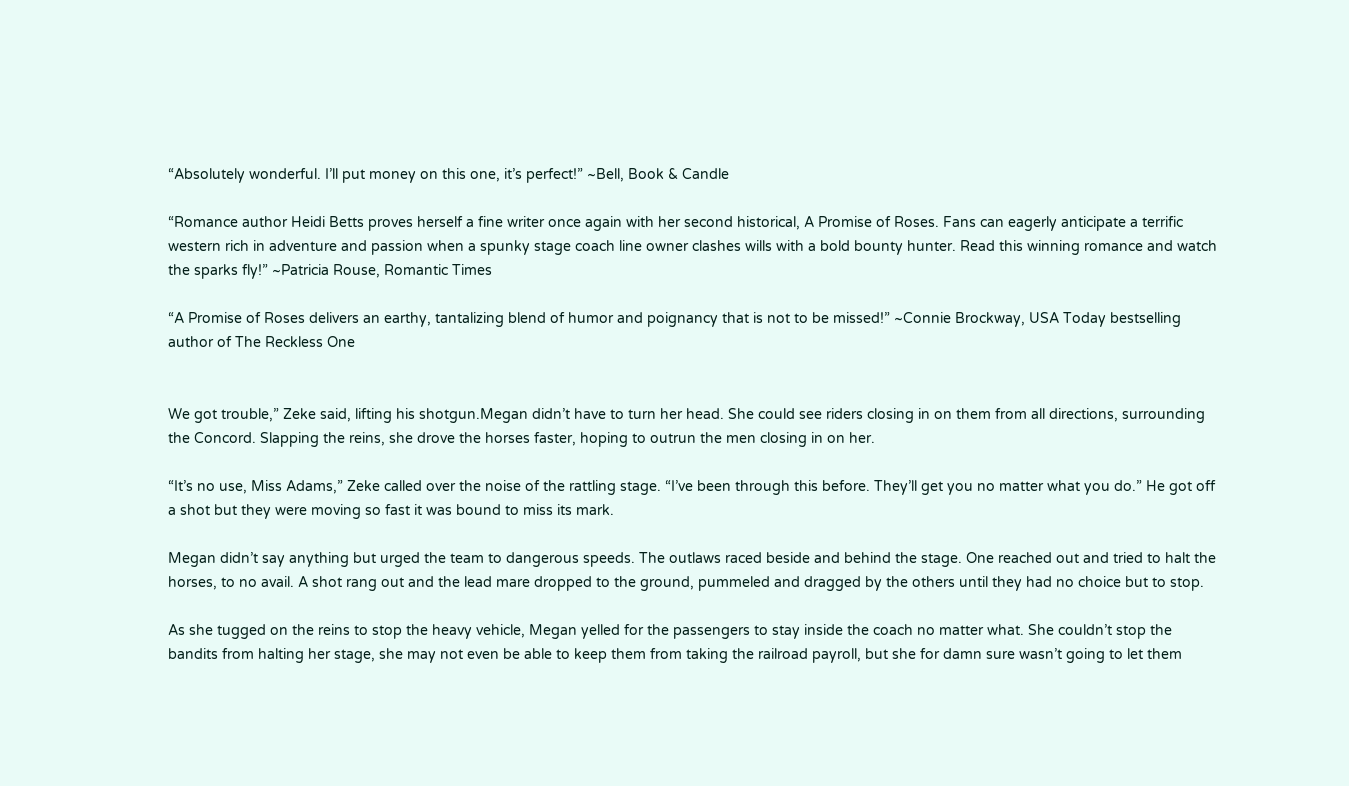“Absolutely wonderful. I’ll put money on this one, it’s perfect!” ~Bell, Book & Candle

“Romance author Heidi Betts proves herself a fine writer once again with her second historical, A Promise of Roses. Fans can eagerly anticipate a terrific western rich in adventure and passion when a spunky stage coach line owner clashes wills with a bold bounty hunter. Read this winning romance and watch the sparks fly!” ~Patricia Rouse, Romantic Times

“A Promise of Roses delivers an earthy, tantalizing blend of humor and poignancy that is not to be missed!” ~Connie Brockway, USA Today bestselling author of The Reckless One


We got trouble,” Zeke said, lifting his shotgun.Megan didn’t have to turn her head. She could see riders closing in on them from all directions, surrounding the Concord. Slapping the reins, she drove the horses faster, hoping to outrun the men closing in on her.

“It’s no use, Miss Adams,” Zeke called over the noise of the rattling stage. “I’ve been through this before. They’ll get you no matter what you do.” He got off a shot but they were moving so fast it was bound to miss its mark.

Megan didn’t say anything but urged the team to dangerous speeds. The outlaws raced beside and behind the stage. One reached out and tried to halt the horses, to no avail. A shot rang out and the lead mare dropped to the ground, pummeled and dragged by the others until they had no choice but to stop.

As she tugged on the reins to stop the heavy vehicle, Megan yelled for the passengers to stay inside the coach no matter what. She couldn’t stop the bandits from halting her stage, she may not even be able to keep them from taking the railroad payroll, but she for damn sure wasn’t going to let them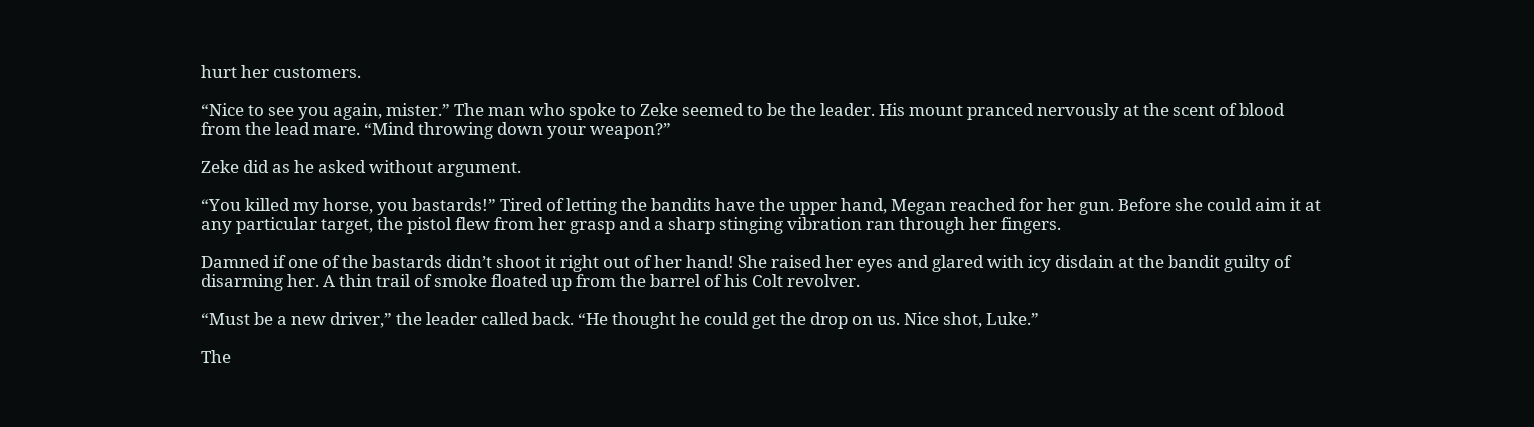hurt her customers.

“Nice to see you again, mister.” The man who spoke to Zeke seemed to be the leader. His mount pranced nervously at the scent of blood from the lead mare. “Mind throwing down your weapon?”

Zeke did as he asked without argument.

“You killed my horse, you bastards!” Tired of letting the bandits have the upper hand, Megan reached for her gun. Before she could aim it at any particular target, the pistol flew from her grasp and a sharp stinging vibration ran through her fingers.

Damned if one of the bastards didn’t shoot it right out of her hand! She raised her eyes and glared with icy disdain at the bandit guilty of disarming her. A thin trail of smoke floated up from the barrel of his Colt revolver.

“Must be a new driver,” the leader called back. “He thought he could get the drop on us. Nice shot, Luke.”

The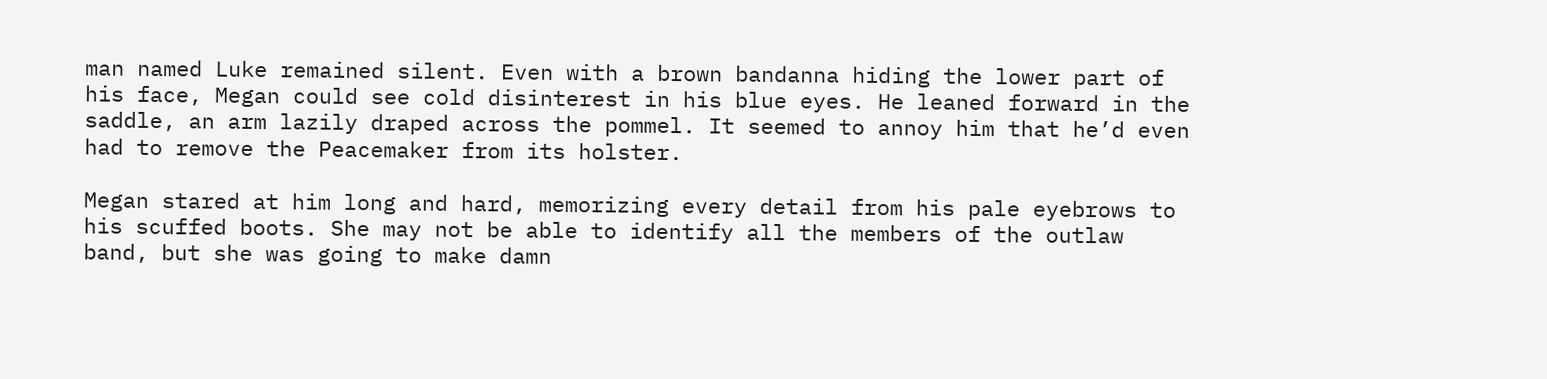man named Luke remained silent. Even with a brown bandanna hiding the lower part of his face, Megan could see cold disinterest in his blue eyes. He leaned forward in the saddle, an arm lazily draped across the pommel. It seemed to annoy him that he’d even had to remove the Peacemaker from its holster.

Megan stared at him long and hard, memorizing every detail from his pale eyebrows to his scuffed boots. She may not be able to identify all the members of the outlaw band, but she was going to make damn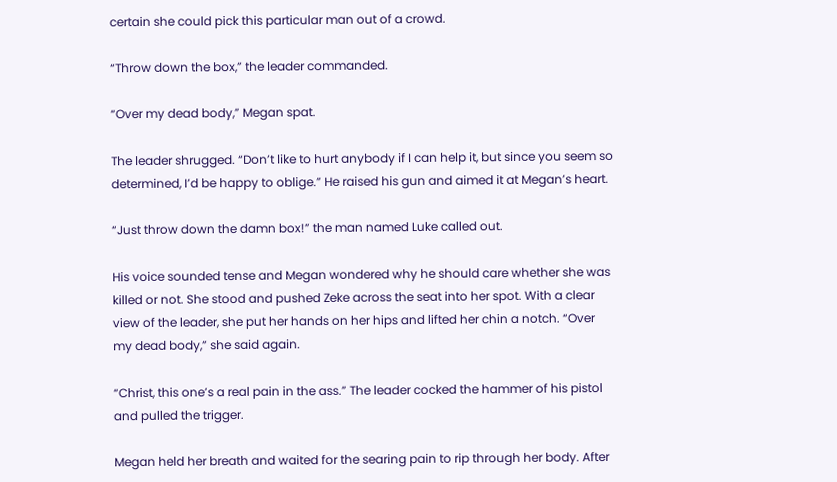certain she could pick this particular man out of a crowd.

“Throw down the box,” the leader commanded.

“Over my dead body,” Megan spat.

The leader shrugged. “Don’t like to hurt anybody if I can help it, but since you seem so determined, I’d be happy to oblige.” He raised his gun and aimed it at Megan’s heart.

“Just throw down the damn box!” the man named Luke called out.

His voice sounded tense and Megan wondered why he should care whether she was killed or not. She stood and pushed Zeke across the seat into her spot. With a clear view of the leader, she put her hands on her hips and lifted her chin a notch. “Over my dead body,” she said again.

“Christ, this one’s a real pain in the ass.” The leader cocked the hammer of his pistol and pulled the trigger.

Megan held her breath and waited for the searing pain to rip through her body. After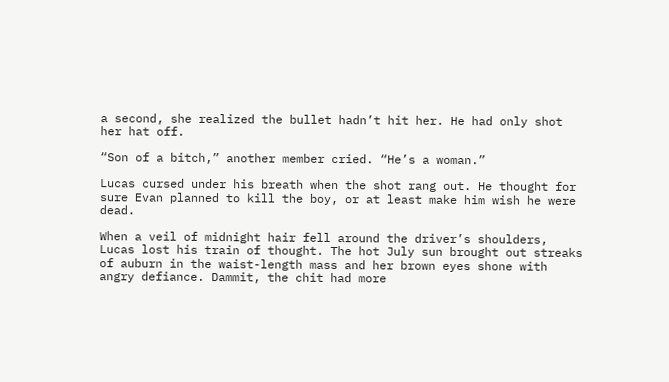a second, she realized the bullet hadn’t hit her. He had only shot her hat off.

“Son of a bitch,” another member cried. “He’s a woman.”

Lucas cursed under his breath when the shot rang out. He thought for sure Evan planned to kill the boy, or at least make him wish he were dead.

When a veil of midnight hair fell around the driver’s shoulders, Lucas lost his train of thought. The hot July sun brought out streaks of auburn in the waist-length mass and her brown eyes shone with angry defiance. Dammit, the chit had more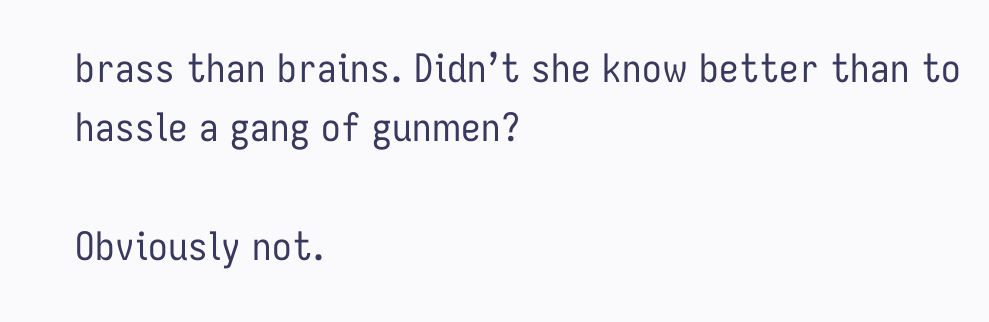brass than brains. Didn’t she know better than to hassle a gang of gunmen?

Obviously not.